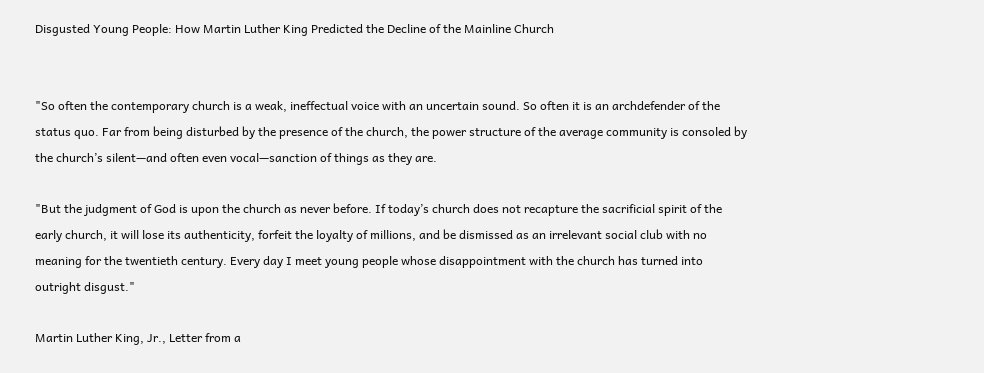Disgusted Young People: How Martin Luther King Predicted the Decline of the Mainline Church


"So often the contemporary church is a weak, ineffectual voice with an uncertain sound. So often it is an archdefender of the status quo. Far from being disturbed by the presence of the church, the power structure of the average community is consoled by the church’s silent—and often even vocal—sanction of things as they are.

"But the judgment of God is upon the church as never before. If today’s church does not recapture the sacrificial spirit of the early church, it will lose its authenticity, forfeit the loyalty of millions, and be dismissed as an irrelevant social club with no meaning for the twentieth century. Every day I meet young people whose disappointment with the church has turned into outright disgust."

Martin Luther King, Jr., Letter from a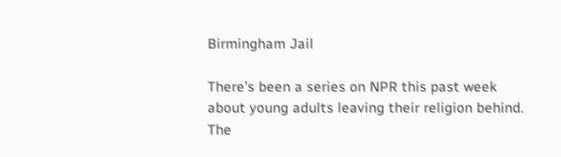Birmingham Jail

There’s been a series on NPR this past week about young adults leaving their religion behind. The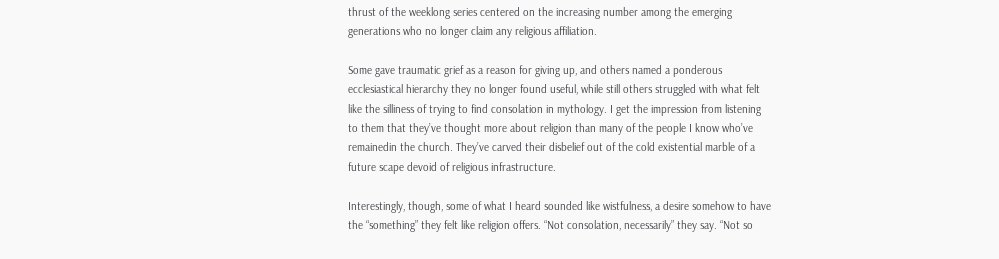thrust of the weeklong series centered on the increasing number among the emerging generations who no longer claim any religious affiliation.

Some gave traumatic grief as a reason for giving up, and others named a ponderous ecclesiastical hierarchy they no longer found useful, while still others struggled with what felt like the silliness of trying to find consolation in mythology. I get the impression from listening to them that they’ve thought more about religion than many of the people I know who’ve remainedin the church. They’ve carved their disbelief out of the cold existential marble of a future scape devoid of religious infrastructure.

Interestingly, though, some of what I heard sounded like wistfulness, a desire somehow to have the “something” they felt like religion offers. “Not consolation, necessarily” they say. “Not so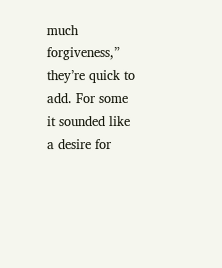much forgiveness,” they’re quick to add. For some it sounded like a desire for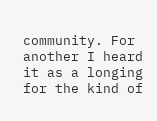community. For another I heard it as a longing for the kind of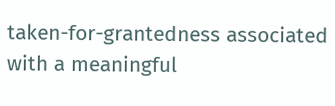taken-for-grantedness associated with a meaningful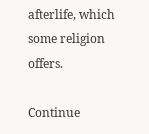afterlife, which some religion offers.

Continue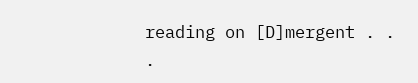reading on [D]mergent . . .